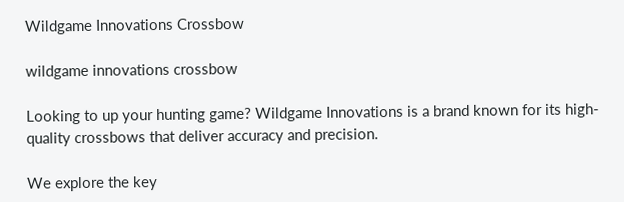Wildgame Innovations Crossbow

wildgame innovations crossbow

Looking to up your hunting game? Wildgame Innovations is a brand known for its high-quality crossbows that deliver accuracy and precision.

We explore the key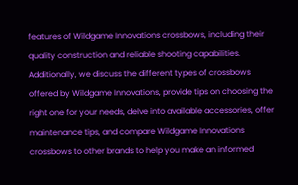features of Wildgame Innovations crossbows, including their quality construction and reliable shooting capabilities. Additionally, we discuss the different types of crossbows offered by Wildgame Innovations, provide tips on choosing the right one for your needs, delve into available accessories, offer maintenance tips, and compare Wildgame Innovations crossbows to other brands to help you make an informed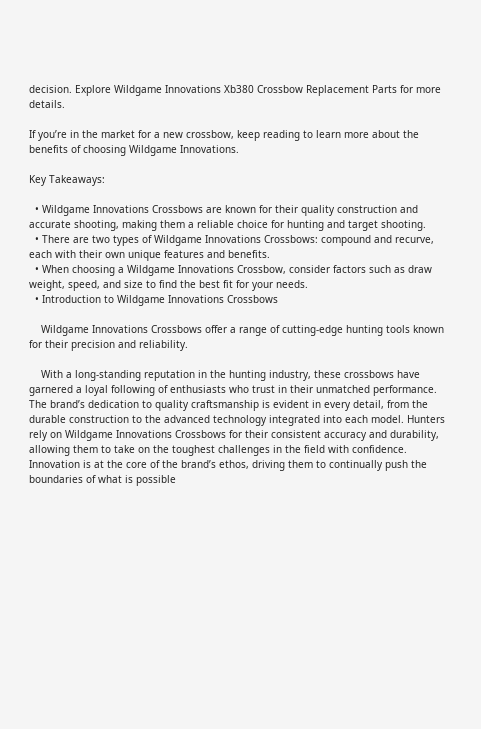decision. Explore Wildgame Innovations Xb380 Crossbow Replacement Parts for more details.

If you’re in the market for a new crossbow, keep reading to learn more about the benefits of choosing Wildgame Innovations.

Key Takeaways:

  • Wildgame Innovations Crossbows are known for their quality construction and accurate shooting, making them a reliable choice for hunting and target shooting.
  • There are two types of Wildgame Innovations Crossbows: compound and recurve, each with their own unique features and benefits.
  • When choosing a Wildgame Innovations Crossbow, consider factors such as draw weight, speed, and size to find the best fit for your needs.
  • Introduction to Wildgame Innovations Crossbows

    Wildgame Innovations Crossbows offer a range of cutting-edge hunting tools known for their precision and reliability.

    With a long-standing reputation in the hunting industry, these crossbows have garnered a loyal following of enthusiasts who trust in their unmatched performance. The brand’s dedication to quality craftsmanship is evident in every detail, from the durable construction to the advanced technology integrated into each model. Hunters rely on Wildgame Innovations Crossbows for their consistent accuracy and durability, allowing them to take on the toughest challenges in the field with confidence. Innovation is at the core of the brand’s ethos, driving them to continually push the boundaries of what is possible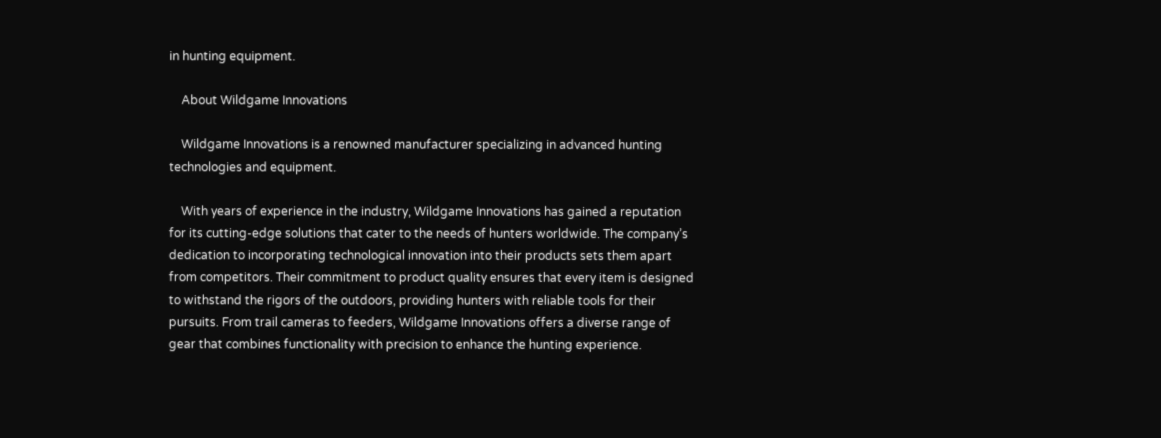in hunting equipment.

    About Wildgame Innovations

    Wildgame Innovations is a renowned manufacturer specializing in advanced hunting technologies and equipment.

    With years of experience in the industry, Wildgame Innovations has gained a reputation for its cutting-edge solutions that cater to the needs of hunters worldwide. The company’s dedication to incorporating technological innovation into their products sets them apart from competitors. Their commitment to product quality ensures that every item is designed to withstand the rigors of the outdoors, providing hunters with reliable tools for their pursuits. From trail cameras to feeders, Wildgame Innovations offers a diverse range of gear that combines functionality with precision to enhance the hunting experience.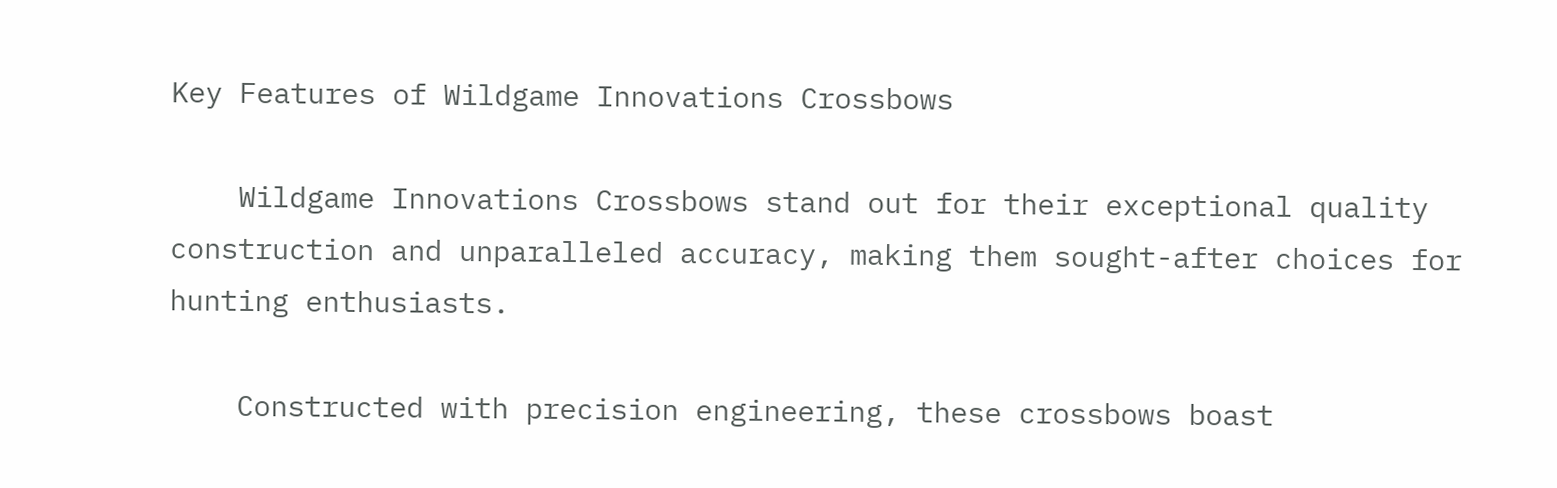Key Features of Wildgame Innovations Crossbows

    Wildgame Innovations Crossbows stand out for their exceptional quality construction and unparalleled accuracy, making them sought-after choices for hunting enthusiasts.

    Constructed with precision engineering, these crossbows boast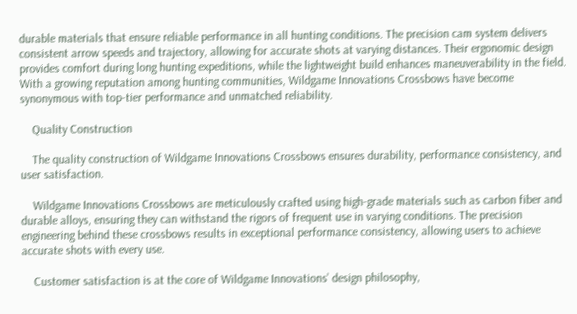durable materials that ensure reliable performance in all hunting conditions. The precision cam system delivers consistent arrow speeds and trajectory, allowing for accurate shots at varying distances. Their ergonomic design provides comfort during long hunting expeditions, while the lightweight build enhances maneuverability in the field. With a growing reputation among hunting communities, Wildgame Innovations Crossbows have become synonymous with top-tier performance and unmatched reliability.

    Quality Construction

    The quality construction of Wildgame Innovations Crossbows ensures durability, performance consistency, and user satisfaction.

    Wildgame Innovations Crossbows are meticulously crafted using high-grade materials such as carbon fiber and durable alloys, ensuring they can withstand the rigors of frequent use in varying conditions. The precision engineering behind these crossbows results in exceptional performance consistency, allowing users to achieve accurate shots with every use.

    Customer satisfaction is at the core of Wildgame Innovations’ design philosophy,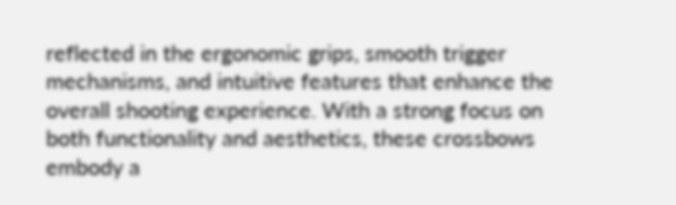reflected in the ergonomic grips, smooth trigger mechanisms, and intuitive features that enhance the overall shooting experience. With a strong focus on both functionality and aesthetics, these crossbows embody a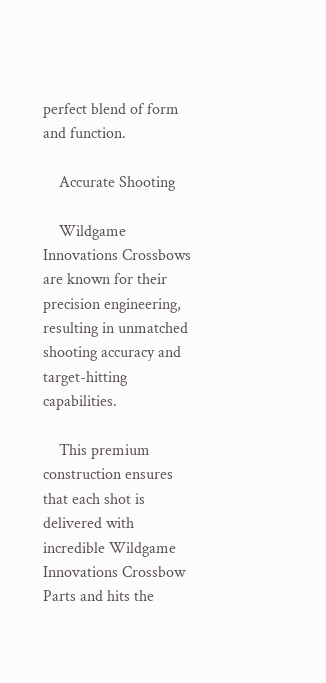perfect blend of form and function.

    Accurate Shooting

    Wildgame Innovations Crossbows are known for their precision engineering, resulting in unmatched shooting accuracy and target-hitting capabilities.

    This premium construction ensures that each shot is delivered with incredible Wildgame Innovations Crossbow Parts and hits the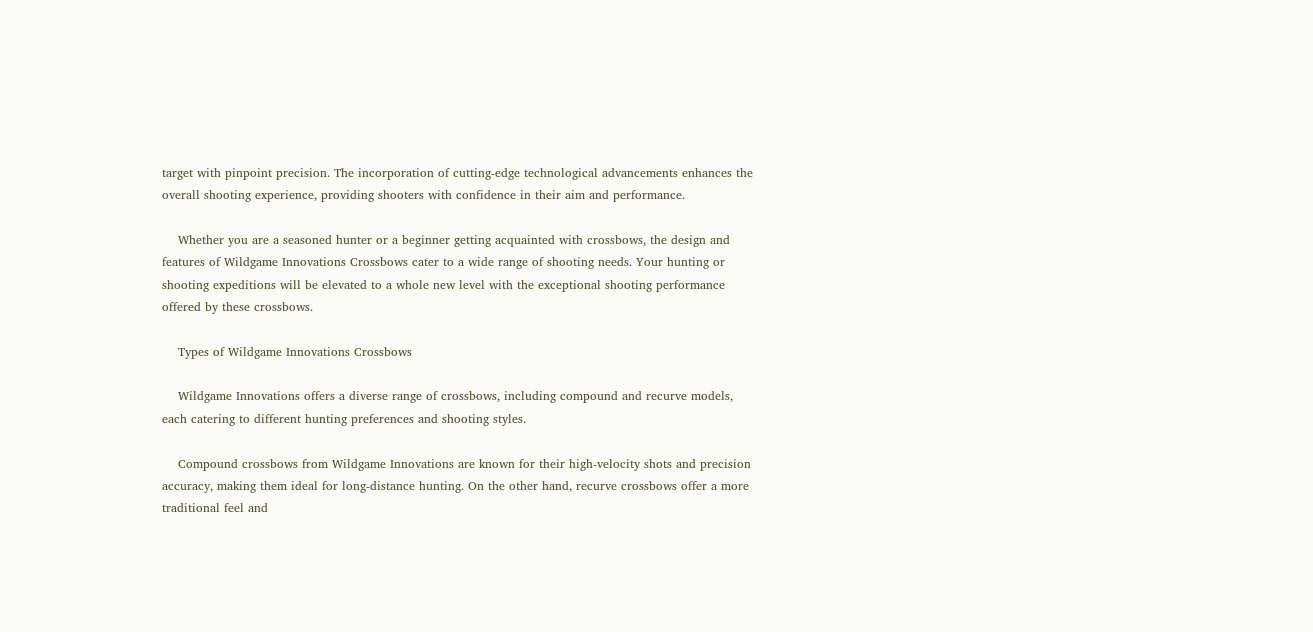target with pinpoint precision. The incorporation of cutting-edge technological advancements enhances the overall shooting experience, providing shooters with confidence in their aim and performance.

    Whether you are a seasoned hunter or a beginner getting acquainted with crossbows, the design and features of Wildgame Innovations Crossbows cater to a wide range of shooting needs. Your hunting or shooting expeditions will be elevated to a whole new level with the exceptional shooting performance offered by these crossbows.

    Types of Wildgame Innovations Crossbows

    Wildgame Innovations offers a diverse range of crossbows, including compound and recurve models, each catering to different hunting preferences and shooting styles.

    Compound crossbows from Wildgame Innovations are known for their high-velocity shots and precision accuracy, making them ideal for long-distance hunting. On the other hand, recurve crossbows offer a more traditional feel and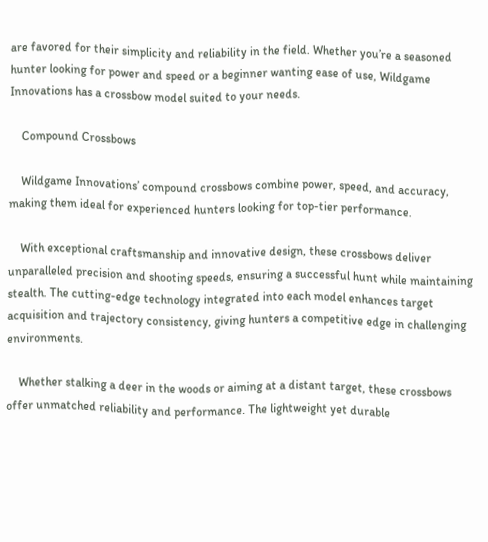are favored for their simplicity and reliability in the field. Whether you’re a seasoned hunter looking for power and speed or a beginner wanting ease of use, Wildgame Innovations has a crossbow model suited to your needs.

    Compound Crossbows

    Wildgame Innovations’ compound crossbows combine power, speed, and accuracy, making them ideal for experienced hunters looking for top-tier performance.

    With exceptional craftsmanship and innovative design, these crossbows deliver unparalleled precision and shooting speeds, ensuring a successful hunt while maintaining stealth. The cutting-edge technology integrated into each model enhances target acquisition and trajectory consistency, giving hunters a competitive edge in challenging environments.

    Whether stalking a deer in the woods or aiming at a distant target, these crossbows offer unmatched reliability and performance. The lightweight yet durable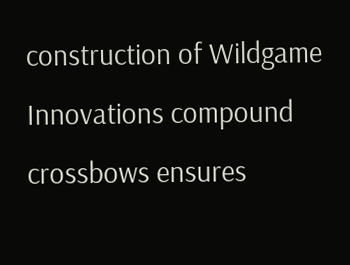construction of Wildgame Innovations compound crossbows ensures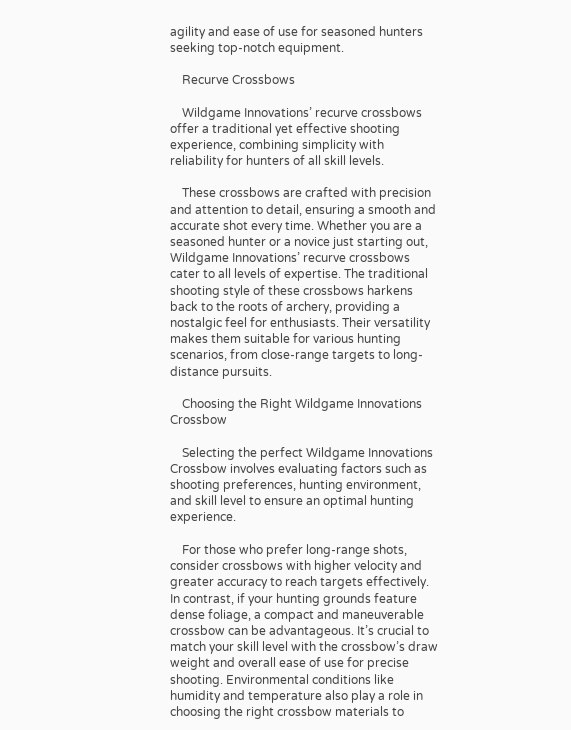agility and ease of use for seasoned hunters seeking top-notch equipment.

    Recurve Crossbows

    Wildgame Innovations’ recurve crossbows offer a traditional yet effective shooting experience, combining simplicity with reliability for hunters of all skill levels.

    These crossbows are crafted with precision and attention to detail, ensuring a smooth and accurate shot every time. Whether you are a seasoned hunter or a novice just starting out, Wildgame Innovations’ recurve crossbows cater to all levels of expertise. The traditional shooting style of these crossbows harkens back to the roots of archery, providing a nostalgic feel for enthusiasts. Their versatility makes them suitable for various hunting scenarios, from close-range targets to long-distance pursuits.

    Choosing the Right Wildgame Innovations Crossbow

    Selecting the perfect Wildgame Innovations Crossbow involves evaluating factors such as shooting preferences, hunting environment, and skill level to ensure an optimal hunting experience.

    For those who prefer long-range shots, consider crossbows with higher velocity and greater accuracy to reach targets effectively. In contrast, if your hunting grounds feature dense foliage, a compact and maneuverable crossbow can be advantageous. It’s crucial to match your skill level with the crossbow’s draw weight and overall ease of use for precise shooting. Environmental conditions like humidity and temperature also play a role in choosing the right crossbow materials to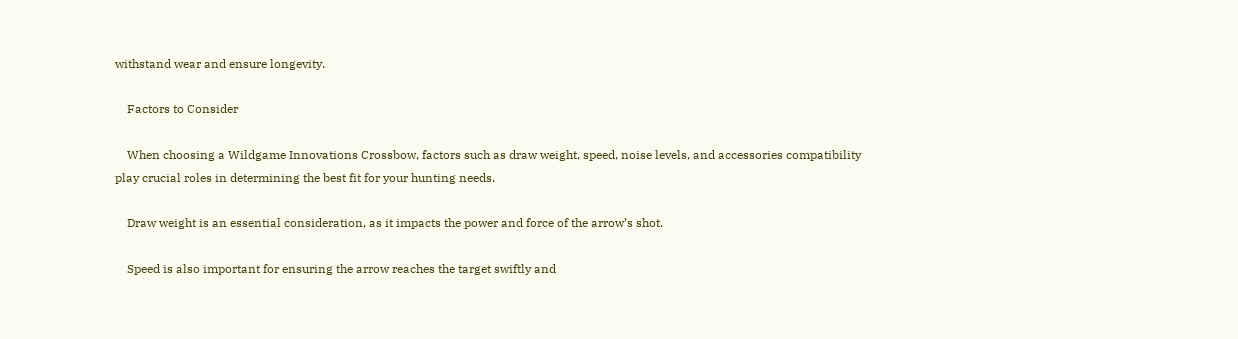withstand wear and ensure longevity.

    Factors to Consider

    When choosing a Wildgame Innovations Crossbow, factors such as draw weight, speed, noise levels, and accessories compatibility play crucial roles in determining the best fit for your hunting needs.

    Draw weight is an essential consideration, as it impacts the power and force of the arrow’s shot.

    Speed is also important for ensuring the arrow reaches the target swiftly and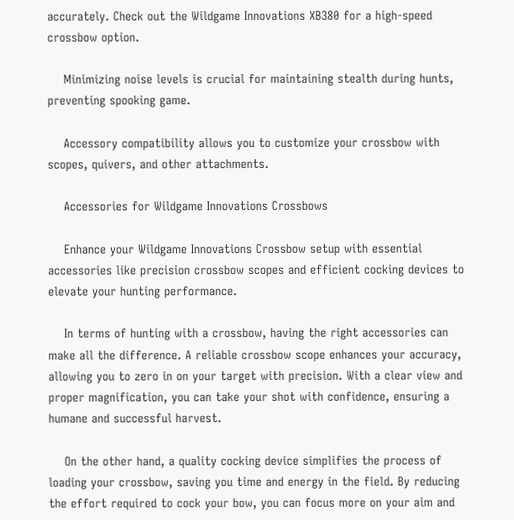accurately. Check out the Wildgame Innovations XB380 for a high-speed crossbow option.

    Minimizing noise levels is crucial for maintaining stealth during hunts, preventing spooking game.

    Accessory compatibility allows you to customize your crossbow with scopes, quivers, and other attachments.

    Accessories for Wildgame Innovations Crossbows

    Enhance your Wildgame Innovations Crossbow setup with essential accessories like precision crossbow scopes and efficient cocking devices to elevate your hunting performance.

    In terms of hunting with a crossbow, having the right accessories can make all the difference. A reliable crossbow scope enhances your accuracy, allowing you to zero in on your target with precision. With a clear view and proper magnification, you can take your shot with confidence, ensuring a humane and successful harvest.

    On the other hand, a quality cocking device simplifies the process of loading your crossbow, saving you time and energy in the field. By reducing the effort required to cock your bow, you can focus more on your aim and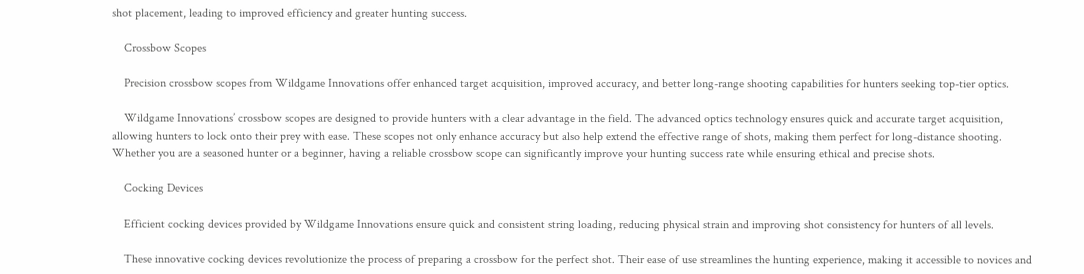shot placement, leading to improved efficiency and greater hunting success.

    Crossbow Scopes

    Precision crossbow scopes from Wildgame Innovations offer enhanced target acquisition, improved accuracy, and better long-range shooting capabilities for hunters seeking top-tier optics.

    Wildgame Innovations’ crossbow scopes are designed to provide hunters with a clear advantage in the field. The advanced optics technology ensures quick and accurate target acquisition, allowing hunters to lock onto their prey with ease. These scopes not only enhance accuracy but also help extend the effective range of shots, making them perfect for long-distance shooting. Whether you are a seasoned hunter or a beginner, having a reliable crossbow scope can significantly improve your hunting success rate while ensuring ethical and precise shots.

    Cocking Devices

    Efficient cocking devices provided by Wildgame Innovations ensure quick and consistent string loading, reducing physical strain and improving shot consistency for hunters of all levels.

    These innovative cocking devices revolutionize the process of preparing a crossbow for the perfect shot. Their ease of use streamlines the hunting experience, making it accessible to novices and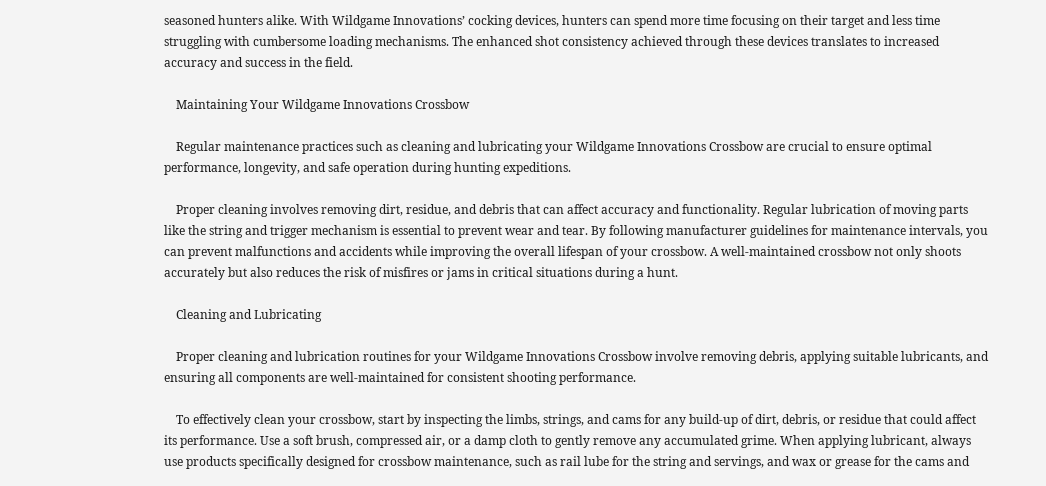seasoned hunters alike. With Wildgame Innovations’ cocking devices, hunters can spend more time focusing on their target and less time struggling with cumbersome loading mechanisms. The enhanced shot consistency achieved through these devices translates to increased accuracy and success in the field.

    Maintaining Your Wildgame Innovations Crossbow

    Regular maintenance practices such as cleaning and lubricating your Wildgame Innovations Crossbow are crucial to ensure optimal performance, longevity, and safe operation during hunting expeditions.

    Proper cleaning involves removing dirt, residue, and debris that can affect accuracy and functionality. Regular lubrication of moving parts like the string and trigger mechanism is essential to prevent wear and tear. By following manufacturer guidelines for maintenance intervals, you can prevent malfunctions and accidents while improving the overall lifespan of your crossbow. A well-maintained crossbow not only shoots accurately but also reduces the risk of misfires or jams in critical situations during a hunt.

    Cleaning and Lubricating

    Proper cleaning and lubrication routines for your Wildgame Innovations Crossbow involve removing debris, applying suitable lubricants, and ensuring all components are well-maintained for consistent shooting performance.

    To effectively clean your crossbow, start by inspecting the limbs, strings, and cams for any build-up of dirt, debris, or residue that could affect its performance. Use a soft brush, compressed air, or a damp cloth to gently remove any accumulated grime. When applying lubricant, always use products specifically designed for crossbow maintenance, such as rail lube for the string and servings, and wax or grease for the cams and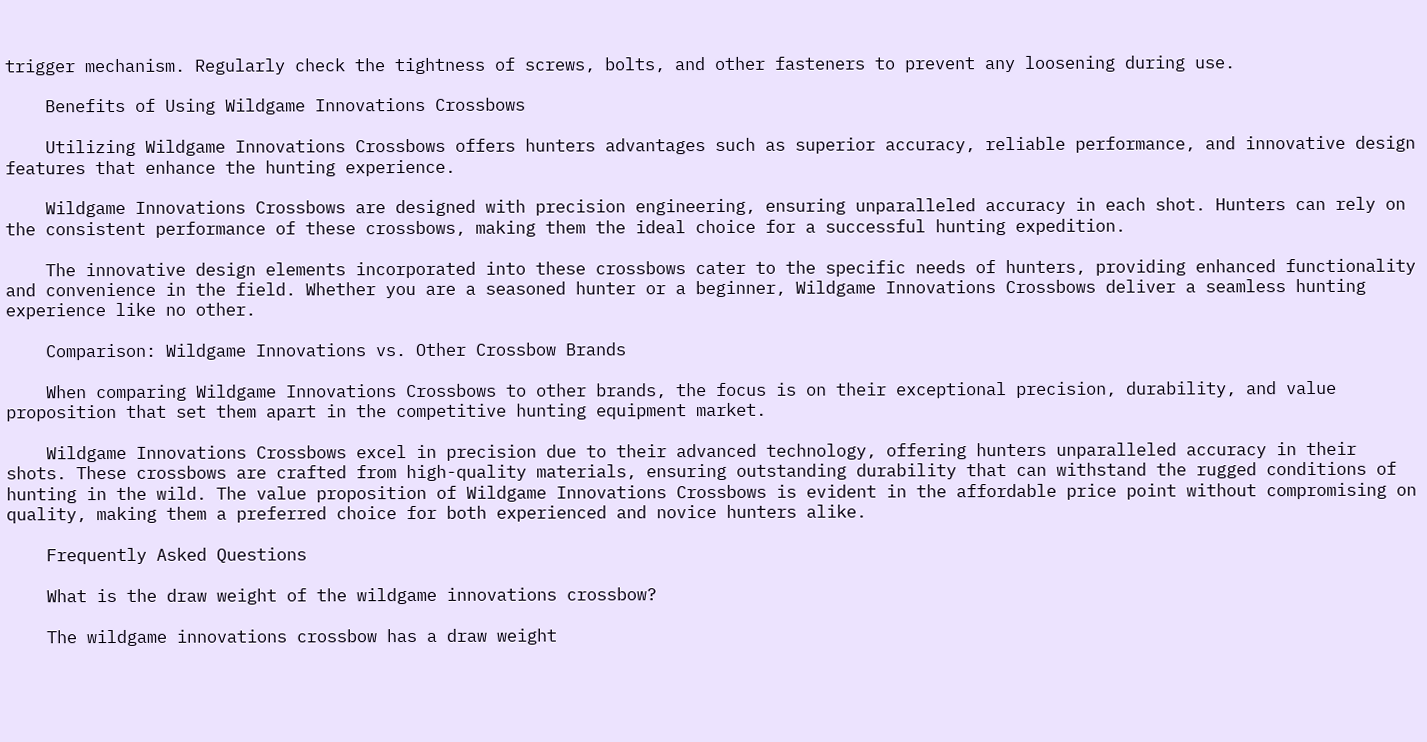trigger mechanism. Regularly check the tightness of screws, bolts, and other fasteners to prevent any loosening during use.

    Benefits of Using Wildgame Innovations Crossbows

    Utilizing Wildgame Innovations Crossbows offers hunters advantages such as superior accuracy, reliable performance, and innovative design features that enhance the hunting experience.

    Wildgame Innovations Crossbows are designed with precision engineering, ensuring unparalleled accuracy in each shot. Hunters can rely on the consistent performance of these crossbows, making them the ideal choice for a successful hunting expedition.

    The innovative design elements incorporated into these crossbows cater to the specific needs of hunters, providing enhanced functionality and convenience in the field. Whether you are a seasoned hunter or a beginner, Wildgame Innovations Crossbows deliver a seamless hunting experience like no other.

    Comparison: Wildgame Innovations vs. Other Crossbow Brands

    When comparing Wildgame Innovations Crossbows to other brands, the focus is on their exceptional precision, durability, and value proposition that set them apart in the competitive hunting equipment market.

    Wildgame Innovations Crossbows excel in precision due to their advanced technology, offering hunters unparalleled accuracy in their shots. These crossbows are crafted from high-quality materials, ensuring outstanding durability that can withstand the rugged conditions of hunting in the wild. The value proposition of Wildgame Innovations Crossbows is evident in the affordable price point without compromising on quality, making them a preferred choice for both experienced and novice hunters alike.

    Frequently Asked Questions

    What is the draw weight of the wildgame innovations crossbow?

    The wildgame innovations crossbow has a draw weight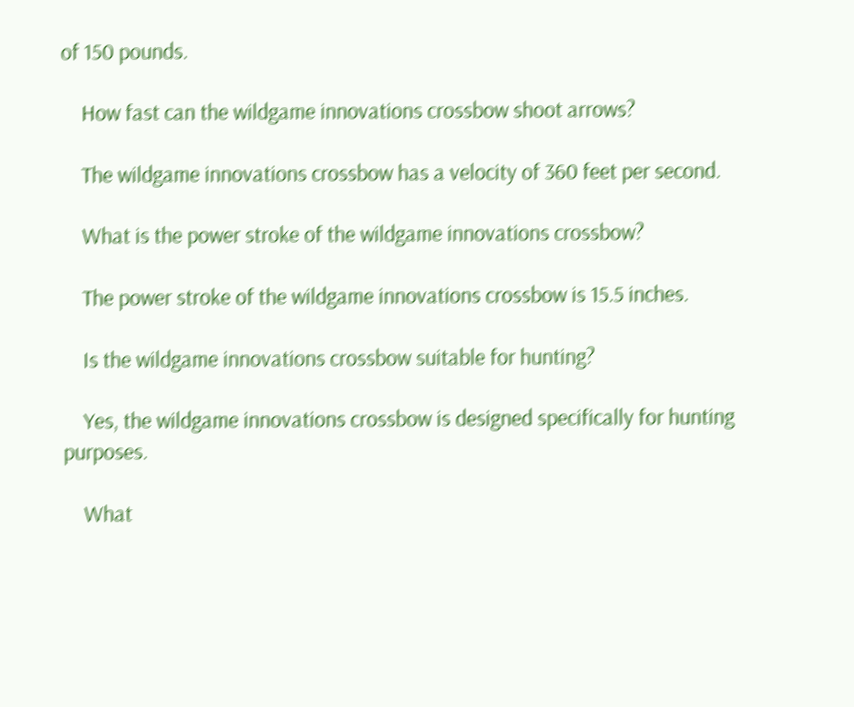of 150 pounds.

    How fast can the wildgame innovations crossbow shoot arrows?

    The wildgame innovations crossbow has a velocity of 360 feet per second.

    What is the power stroke of the wildgame innovations crossbow?

    The power stroke of the wildgame innovations crossbow is 15.5 inches.

    Is the wildgame innovations crossbow suitable for hunting?

    Yes, the wildgame innovations crossbow is designed specifically for hunting purposes.

    What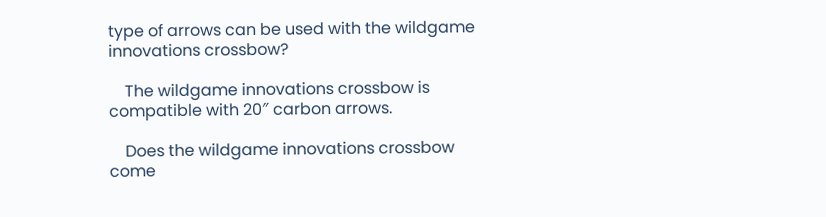type of arrows can be used with the wildgame innovations crossbow?

    The wildgame innovations crossbow is compatible with 20″ carbon arrows.

    Does the wildgame innovations crossbow come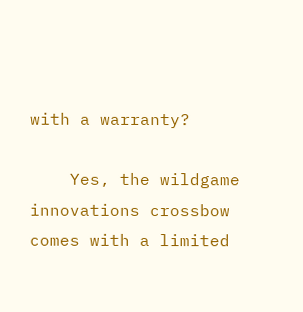with a warranty?

    Yes, the wildgame innovations crossbow comes with a limited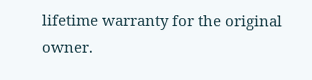lifetime warranty for the original owner.